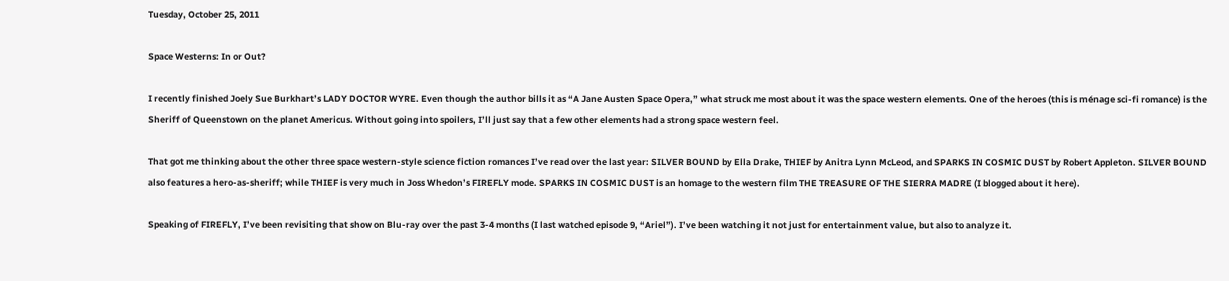Tuesday, October 25, 2011

Space Westerns: In or Out?

I recently finished Joely Sue Burkhart’s LADY DOCTOR WYRE. Even though the author bills it as “A Jane Austen Space Opera,” what struck me most about it was the space western elements. One of the heroes (this is ménage sci-fi romance) is the Sheriff of Queenstown on the planet Americus. Without going into spoilers, I’ll just say that a few other elements had a strong space western feel.

That got me thinking about the other three space western-style science fiction romances I’ve read over the last year: SILVER BOUND by Ella Drake, THIEF by Anitra Lynn McLeod, and SPARKS IN COSMIC DUST by Robert Appleton. SILVER BOUND also features a hero-as-sheriff; while THIEF is very much in Joss Whedon’s FIREFLY mode. SPARKS IN COSMIC DUST is an homage to the western film THE TREASURE OF THE SIERRA MADRE (I blogged about it here).

Speaking of FIREFLY, I’ve been revisiting that show on Blu-ray over the past 3-4 months (I last watched episode 9, “Ariel”). I’ve been watching it not just for entertainment value, but also to analyze it.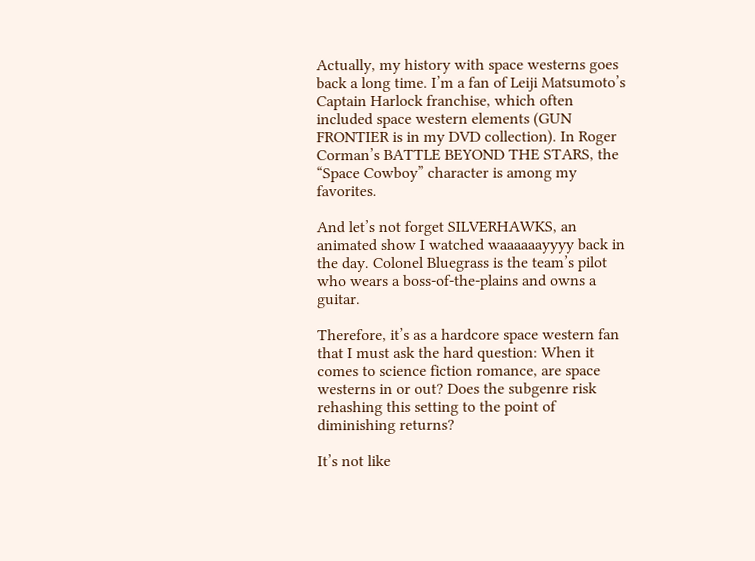Actually, my history with space westerns goes back a long time. I’m a fan of Leiji Matsumoto’s Captain Harlock franchise, which often included space western elements (GUN FRONTIER is in my DVD collection). In Roger Corman’s BATTLE BEYOND THE STARS, the “Space Cowboy” character is among my favorites.

And let’s not forget SILVERHAWKS, an animated show I watched waaaaaayyyy back in the day. Colonel Bluegrass is the team’s pilot who wears a boss-of-the-plains and owns a guitar.

Therefore, it’s as a hardcore space western fan that I must ask the hard question: When it comes to science fiction romance, are space westerns in or out? Does the subgenre risk rehashing this setting to the point of diminishing returns?

It’s not like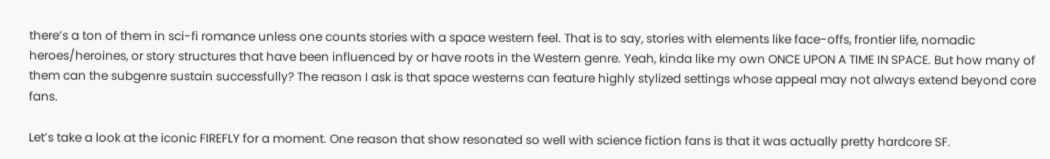there’s a ton of them in sci-fi romance unless one counts stories with a space western feel. That is to say, stories with elements like face-offs, frontier life, nomadic heroes/heroines, or story structures that have been influenced by or have roots in the Western genre. Yeah, kinda like my own ONCE UPON A TIME IN SPACE. But how many of them can the subgenre sustain successfully? The reason I ask is that space westerns can feature highly stylized settings whose appeal may not always extend beyond core fans.

Let’s take a look at the iconic FIREFLY for a moment. One reason that show resonated so well with science fiction fans is that it was actually pretty hardcore SF.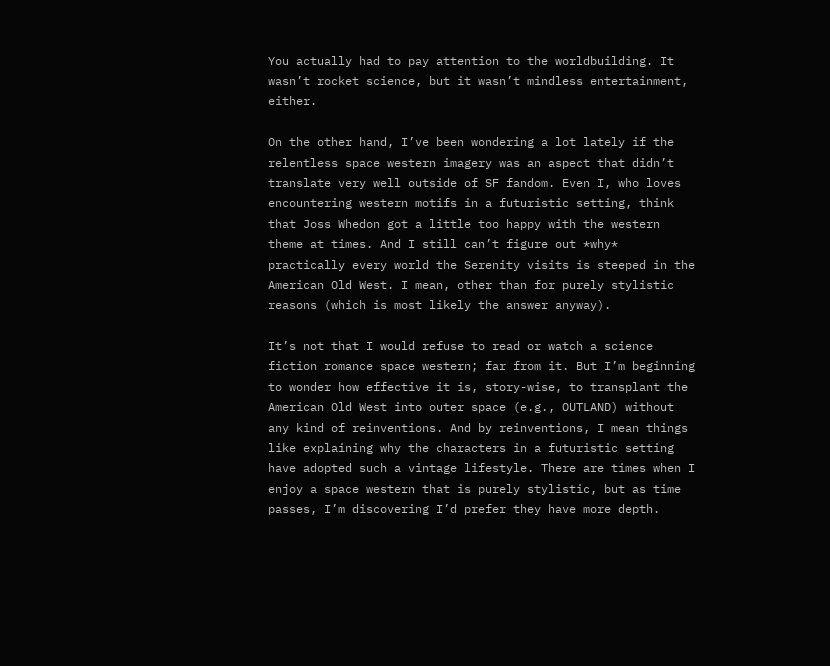You actually had to pay attention to the worldbuilding. It wasn’t rocket science, but it wasn’t mindless entertainment, either.

On the other hand, I’ve been wondering a lot lately if the relentless space western imagery was an aspect that didn’t translate very well outside of SF fandom. Even I, who loves encountering western motifs in a futuristic setting, think that Joss Whedon got a little too happy with the western theme at times. And I still can’t figure out *why* practically every world the Serenity visits is steeped in the American Old West. I mean, other than for purely stylistic reasons (which is most likely the answer anyway).

It’s not that I would refuse to read or watch a science fiction romance space western; far from it. But I’m beginning to wonder how effective it is, story-wise, to transplant the American Old West into outer space (e.g., OUTLAND) without any kind of reinventions. And by reinventions, I mean things like explaining why the characters in a futuristic setting have adopted such a vintage lifestyle. There are times when I enjoy a space western that is purely stylistic, but as time passes, I’m discovering I’d prefer they have more depth.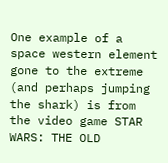One example of a space western element gone to the extreme (and perhaps jumping the shark) is from the video game STAR WARS: THE OLD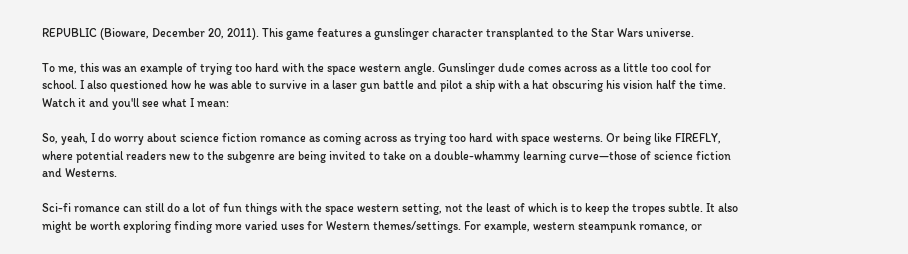REPUBLIC (Bioware, December 20, 2011). This game features a gunslinger character transplanted to the Star Wars universe.

To me, this was an example of trying too hard with the space western angle. Gunslinger dude comes across as a little too cool for school. I also questioned how he was able to survive in a laser gun battle and pilot a ship with a hat obscuring his vision half the time.
Watch it and you'll see what I mean:

So, yeah, I do worry about science fiction romance as coming across as trying too hard with space westerns. Or being like FIREFLY, where potential readers new to the subgenre are being invited to take on a double-whammy learning curve—those of science fiction and Westerns.

Sci-fi romance can still do a lot of fun things with the space western setting, not the least of which is to keep the tropes subtle. It also might be worth exploring finding more varied uses for Western themes/settings. For example, western steampunk romance, or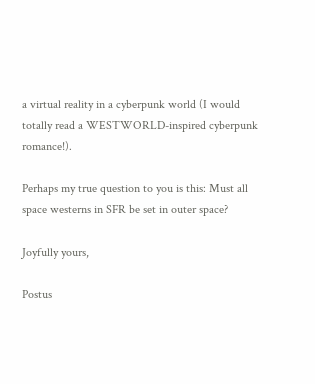a virtual reality in a cyberpunk world (I would totally read a WESTWORLD-inspired cyberpunk romance!).

Perhaps my true question to you is this: Must all space westerns in SFR be set in outer space?

Joyfully yours,

Postus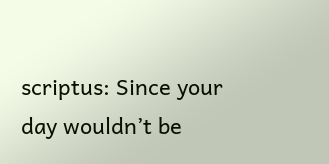scriptus: Since your day wouldn’t be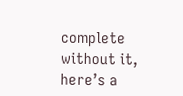complete without it, here’s a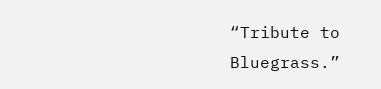“Tribute to Bluegrass.”